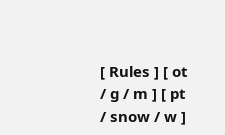[ Rules ] [ ot / g / m ] [ pt / snow / w ]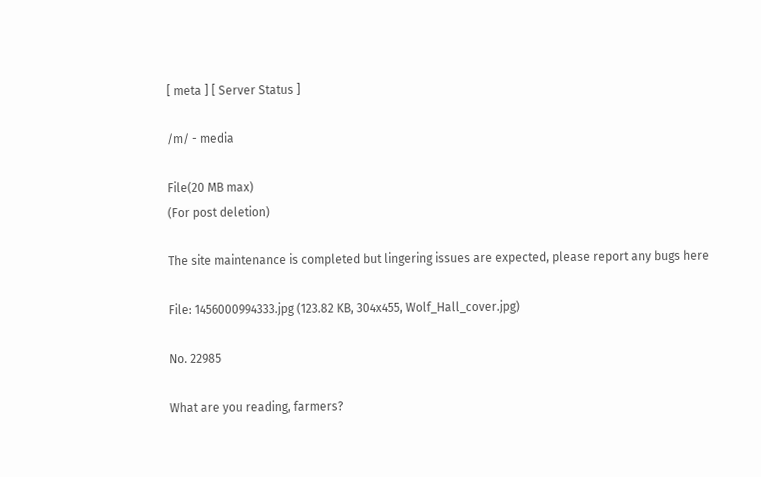[ meta ] [ Server Status ]

/m/ - media

File(20 MB max)
(For post deletion)

The site maintenance is completed but lingering issues are expected, please report any bugs here

File: 1456000994333.jpg (123.82 KB, 304x455, Wolf_Hall_cover.jpg)

No. 22985

What are you reading, farmers?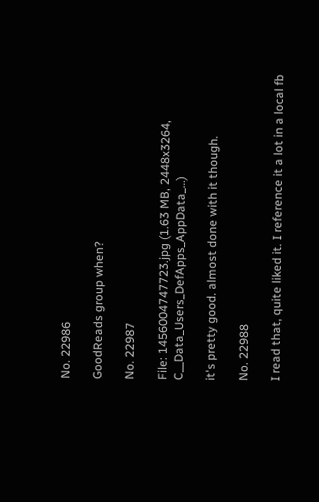No. 22986

GoodReads group when?

No. 22987

File: 1456004747723.jpg (1.63 MB, 2448x3264, C__Data_Users_DefApps_AppData_…)

it's pretty good. almost done with it though.

No. 22988

I read that, quite liked it. I reference it a lot in a local fb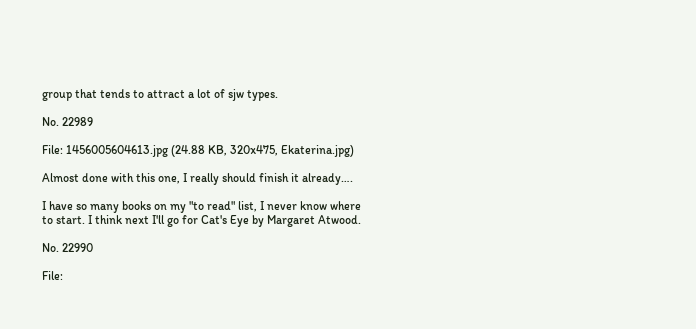group that tends to attract a lot of sjw types.

No. 22989

File: 1456005604613.jpg (24.88 KB, 320x475, Ekaterina.jpg)

Almost done with this one, I really should finish it already….

I have so many books on my "to read" list, I never know where to start. I think next I'll go for Cat's Eye by Margaret Atwood.

No. 22990

File: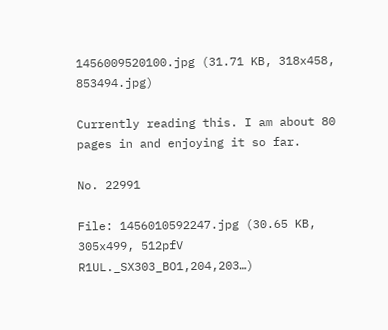1456009520100.jpg (31.71 KB, 318x458, 853494.jpg)

Currently reading this. I am about 80 pages in and enjoying it so far.

No. 22991

File: 1456010592247.jpg (30.65 KB, 305x499, 512pfV R1UL._SX303_BO1,204,203…)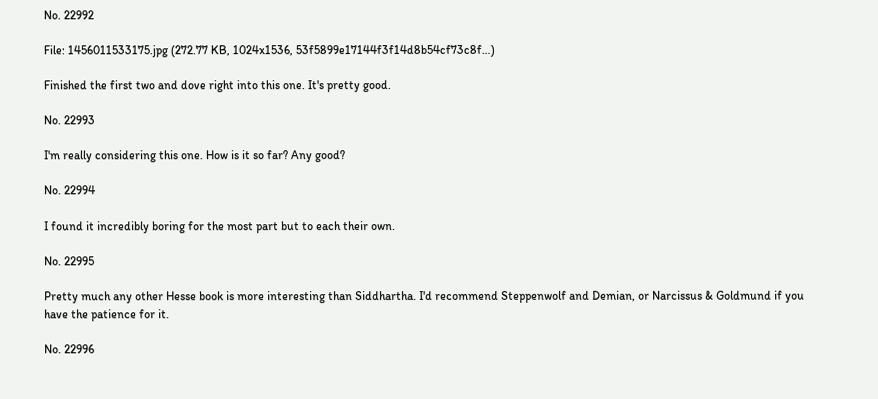No. 22992

File: 1456011533175.jpg (272.77 KB, 1024x1536, 53f5899e17144f3f14d8b54cf73c8f…)

Finished the first two and dove right into this one. It's pretty good.

No. 22993

I'm really considering this one. How is it so far? Any good?

No. 22994

I found it incredibly boring for the most part but to each their own.

No. 22995

Pretty much any other Hesse book is more interesting than Siddhartha. I'd recommend Steppenwolf and Demian, or Narcissus & Goldmund if you have the patience for it.

No. 22996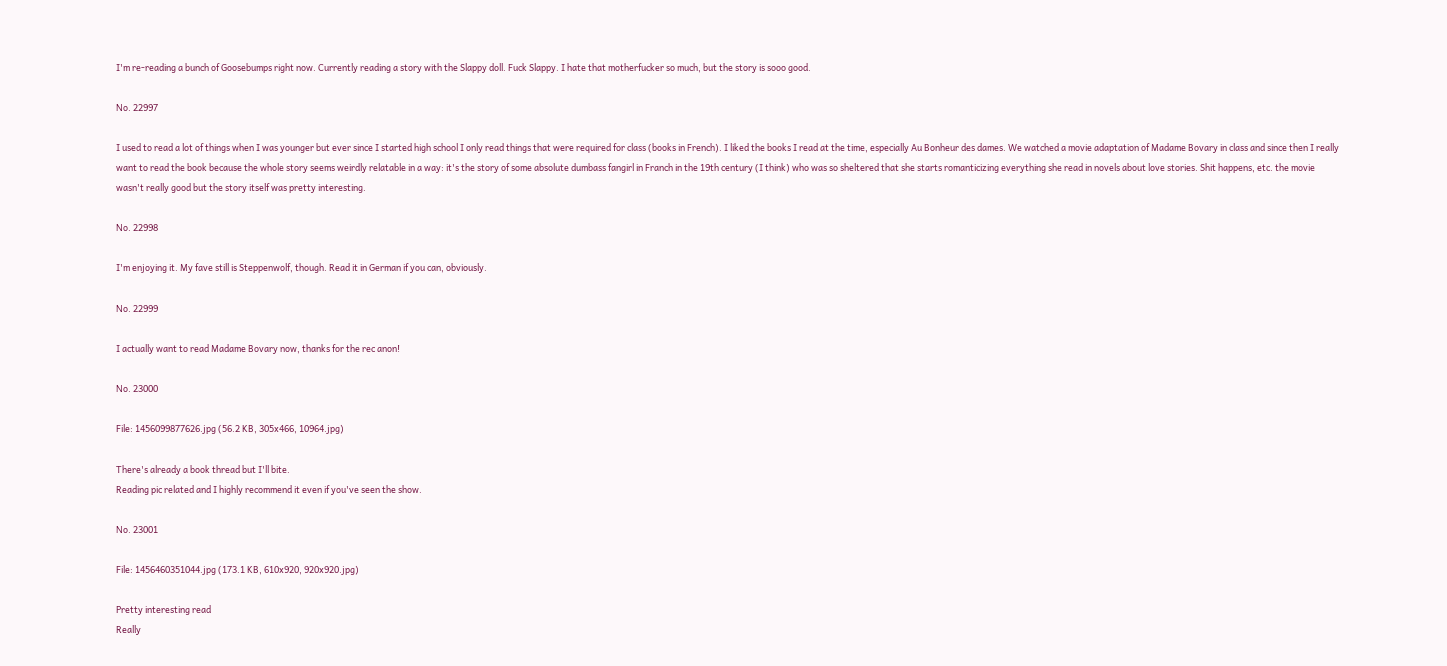I'm re-reading a bunch of Goosebumps right now. Currently reading a story with the Slappy doll. Fuck Slappy. I hate that motherfucker so much, but the story is sooo good.

No. 22997

I used to read a lot of things when I was younger but ever since I started high school I only read things that were required for class (books in French). I liked the books I read at the time, especially Au Bonheur des dames. We watched a movie adaptation of Madame Bovary in class and since then I really want to read the book because the whole story seems weirdly relatable in a way: it's the story of some absolute dumbass fangirl in Franch in the 19th century (I think) who was so sheltered that she starts romanticizing everything she read in novels about love stories. Shit happens, etc. the movie wasn't really good but the story itself was pretty interesting.

No. 22998

I'm enjoying it. My fave still is Steppenwolf, though. Read it in German if you can, obviously.

No. 22999

I actually want to read Madame Bovary now, thanks for the rec anon!

No. 23000

File: 1456099877626.jpg (56.2 KB, 305x466, 10964.jpg)

There's already a book thread but I'll bite.
Reading pic related and I highly recommend it even if you've seen the show.

No. 23001

File: 1456460351044.jpg (173.1 KB, 610x920, 920x920.jpg)

Pretty interesting read
Really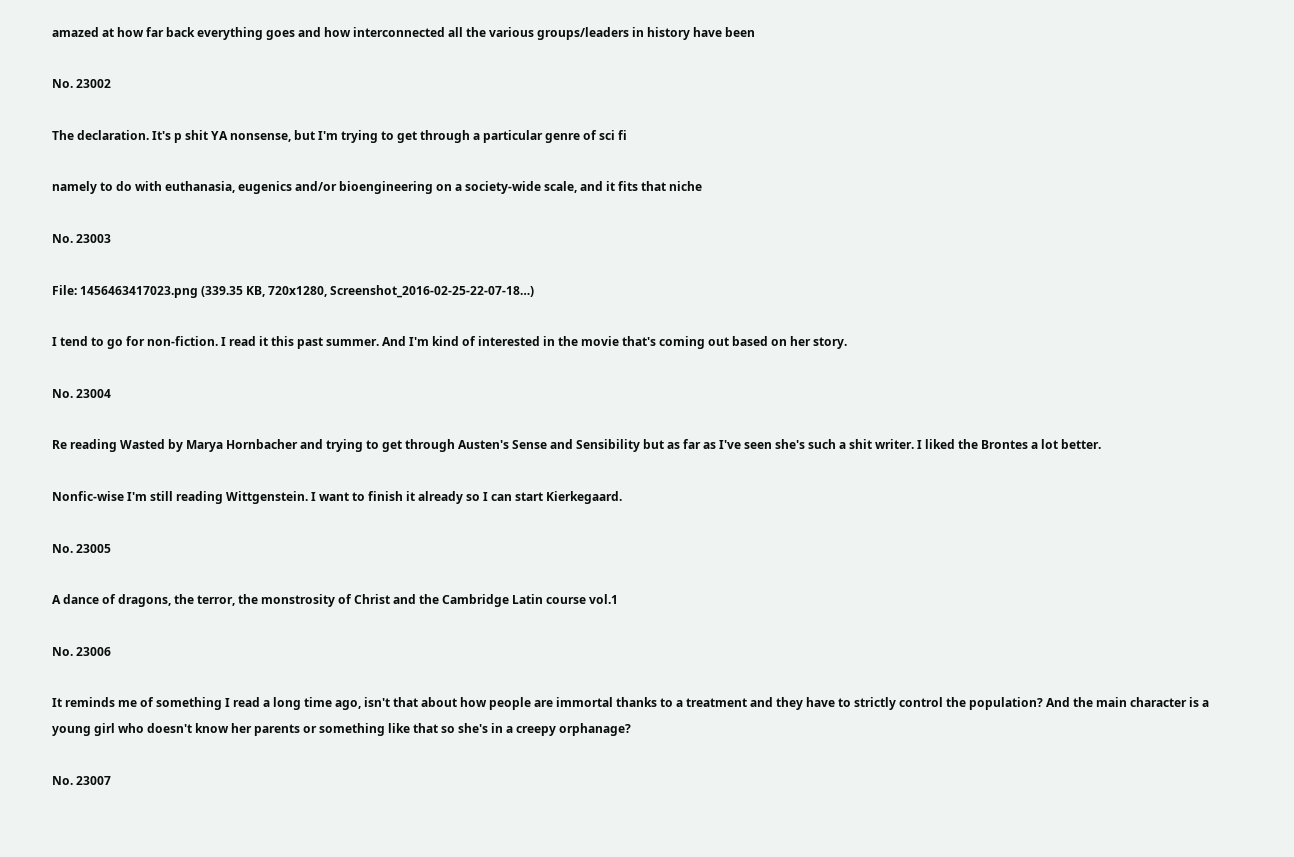amazed at how far back everything goes and how interconnected all the various groups/leaders in history have been

No. 23002

The declaration. It's p shit YA nonsense, but I'm trying to get through a particular genre of sci fi

namely to do with euthanasia, eugenics and/or bioengineering on a society-wide scale, and it fits that niche

No. 23003

File: 1456463417023.png (339.35 KB, 720x1280, Screenshot_2016-02-25-22-07-18…)

I tend to go for non-fiction. I read it this past summer. And I'm kind of interested in the movie that's coming out based on her story.

No. 23004

Re reading Wasted by Marya Hornbacher and trying to get through Austen's Sense and Sensibility but as far as I've seen she's such a shit writer. I liked the Brontes a lot better.

Nonfic-wise I'm still reading Wittgenstein. I want to finish it already so I can start Kierkegaard.

No. 23005

A dance of dragons, the terror, the monstrosity of Christ and the Cambridge Latin course vol.1

No. 23006

It reminds me of something I read a long time ago, isn't that about how people are immortal thanks to a treatment and they have to strictly control the population? And the main character is a young girl who doesn't know her parents or something like that so she's in a creepy orphanage?

No. 23007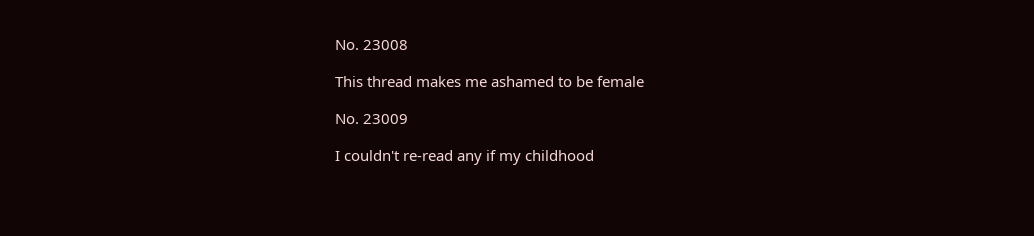No. 23008

This thread makes me ashamed to be female

No. 23009

I couldn't re-read any if my childhood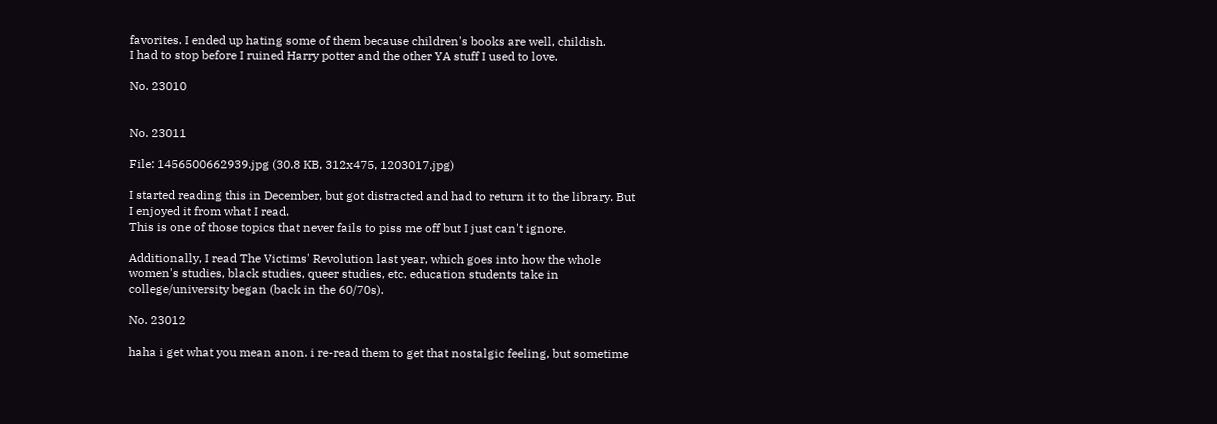favorites. I ended up hating some of them because children's books are well, childish.
I had to stop before I ruined Harry potter and the other YA stuff I used to love.

No. 23010


No. 23011

File: 1456500662939.jpg (30.8 KB, 312x475, 1203017.jpg)

I started reading this in December, but got distracted and had to return it to the library. But I enjoyed it from what I read.
This is one of those topics that never fails to piss me off but I just can't ignore.

Additionally, I read The Victims' Revolution last year, which goes into how the whole women's studies, black studies, queer studies, etc. education students take in college/university began (back in the 60/70s).

No. 23012

haha i get what you mean anon. i re-read them to get that nostalgic feeling, but sometime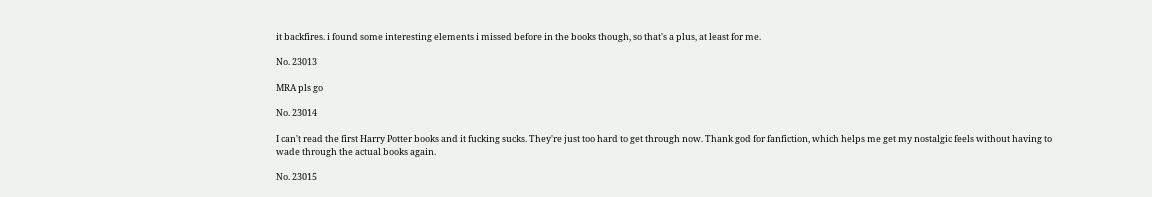it backfires. i found some interesting elements i missed before in the books though, so that's a plus, at least for me.

No. 23013

MRA pls go

No. 23014

I can't read the first Harry Potter books and it fucking sucks. They're just too hard to get through now. Thank god for fanfiction, which helps me get my nostalgic feels without having to wade through the actual books again.

No. 23015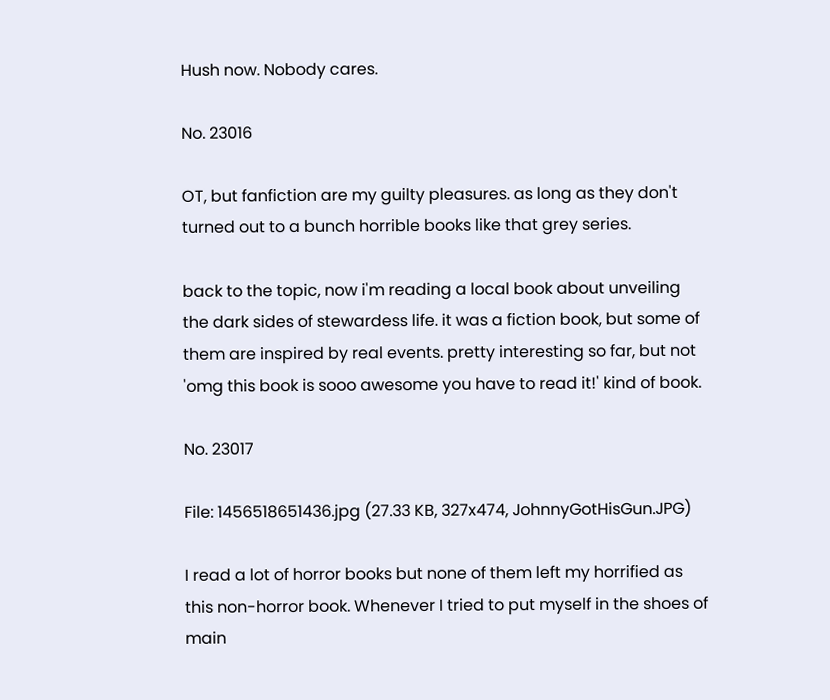Hush now. Nobody cares.

No. 23016

OT, but fanfiction are my guilty pleasures. as long as they don't turned out to a bunch horrible books like that grey series.

back to the topic, now i'm reading a local book about unveiling the dark sides of stewardess life. it was a fiction book, but some of them are inspired by real events. pretty interesting so far, but not 'omg this book is sooo awesome you have to read it!' kind of book.

No. 23017

File: 1456518651436.jpg (27.33 KB, 327x474, JohnnyGotHisGun.JPG)

I read a lot of horror books but none of them left my horrified as this non-horror book. Whenever I tried to put myself in the shoes of main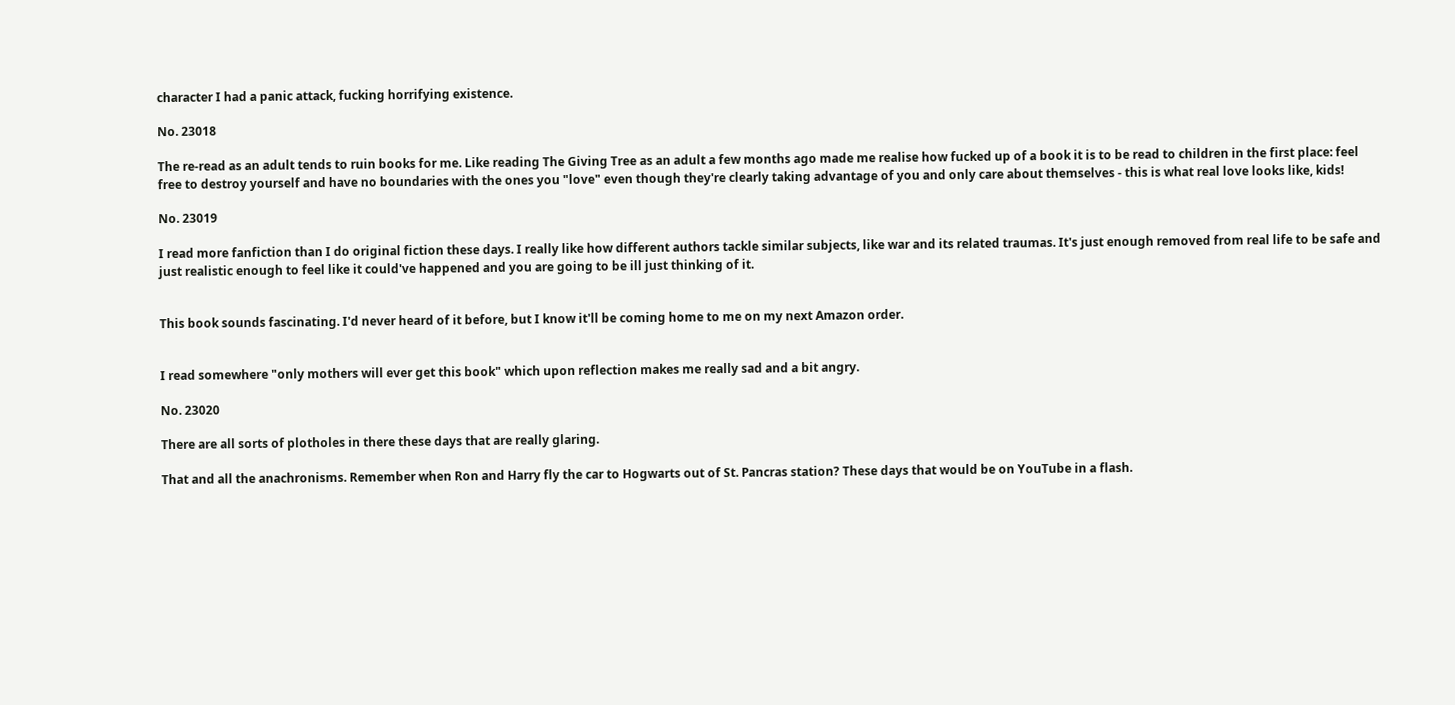character I had a panic attack, fucking horrifying existence.

No. 23018

The re-read as an adult tends to ruin books for me. Like reading The Giving Tree as an adult a few months ago made me realise how fucked up of a book it is to be read to children in the first place: feel free to destroy yourself and have no boundaries with the ones you "love" even though they're clearly taking advantage of you and only care about themselves - this is what real love looks like, kids!

No. 23019

I read more fanfiction than I do original fiction these days. I really like how different authors tackle similar subjects, like war and its related traumas. It's just enough removed from real life to be safe and just realistic enough to feel like it could've happened and you are going to be ill just thinking of it.


This book sounds fascinating. I'd never heard of it before, but I know it'll be coming home to me on my next Amazon order.


I read somewhere "only mothers will ever get this book" which upon reflection makes me really sad and a bit angry.

No. 23020

There are all sorts of plotholes in there these days that are really glaring.

That and all the anachronisms. Remember when Ron and Harry fly the car to Hogwarts out of St. Pancras station? These days that would be on YouTube in a flash.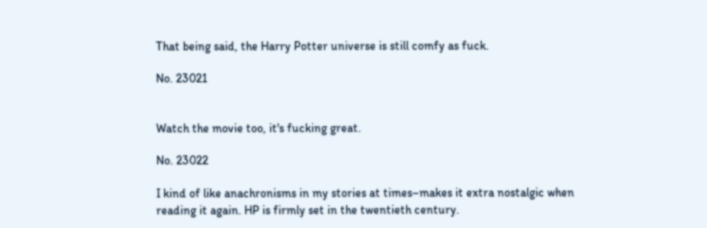That being said, the Harry Potter universe is still comfy as fuck.

No. 23021


Watch the movie too, it's fucking great.

No. 23022

I kind of like anachronisms in my stories at times–makes it extra nostalgic when reading it again. HP is firmly set in the twentieth century.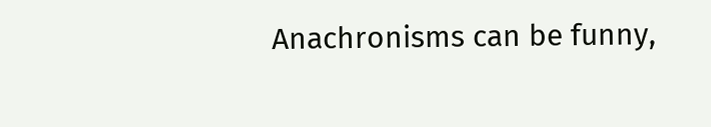Anachronisms can be funny,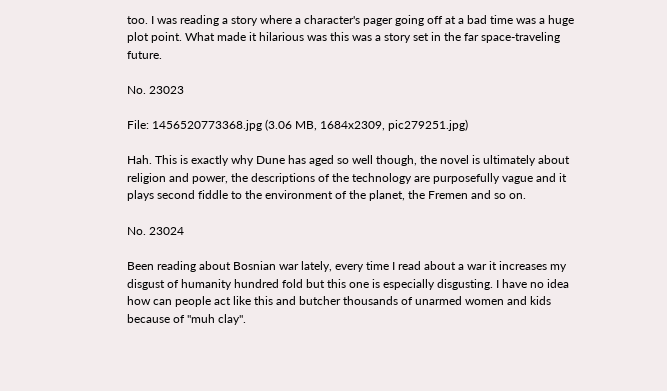too. I was reading a story where a character's pager going off at a bad time was a huge plot point. What made it hilarious was this was a story set in the far space-traveling future.

No. 23023

File: 1456520773368.jpg (3.06 MB, 1684x2309, pic279251.jpg)

Hah. This is exactly why Dune has aged so well though, the novel is ultimately about religion and power, the descriptions of the technology are purposefully vague and it plays second fiddle to the environment of the planet, the Fremen and so on.

No. 23024

Been reading about Bosnian war lately, every time I read about a war it increases my disgust of humanity hundred fold but this one is especially disgusting. I have no idea how can people act like this and butcher thousands of unarmed women and kids because of "muh clay".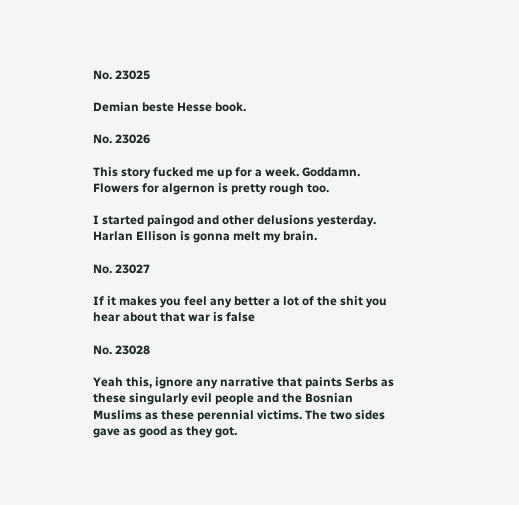No. 23025

Demian beste Hesse book.

No. 23026

This story fucked me up for a week. Goddamn. Flowers for algernon is pretty rough too.

I started paingod and other delusions yesterday. Harlan Ellison is gonna melt my brain.

No. 23027

If it makes you feel any better a lot of the shit you hear about that war is false

No. 23028

Yeah this, ignore any narrative that paints Serbs as these singularly evil people and the Bosnian Muslims as these perennial victims. The two sides gave as good as they got.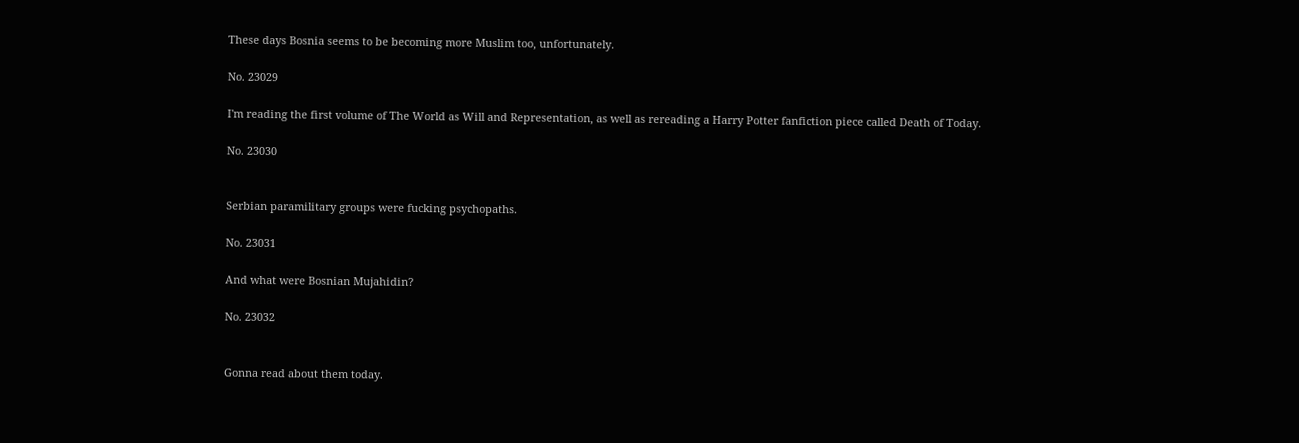These days Bosnia seems to be becoming more Muslim too, unfortunately.

No. 23029

I'm reading the first volume of The World as Will and Representation, as well as rereading a Harry Potter fanfiction piece called Death of Today.

No. 23030


Serbian paramilitary groups were fucking psychopaths.

No. 23031

And what were Bosnian Mujahidin?

No. 23032


Gonna read about them today.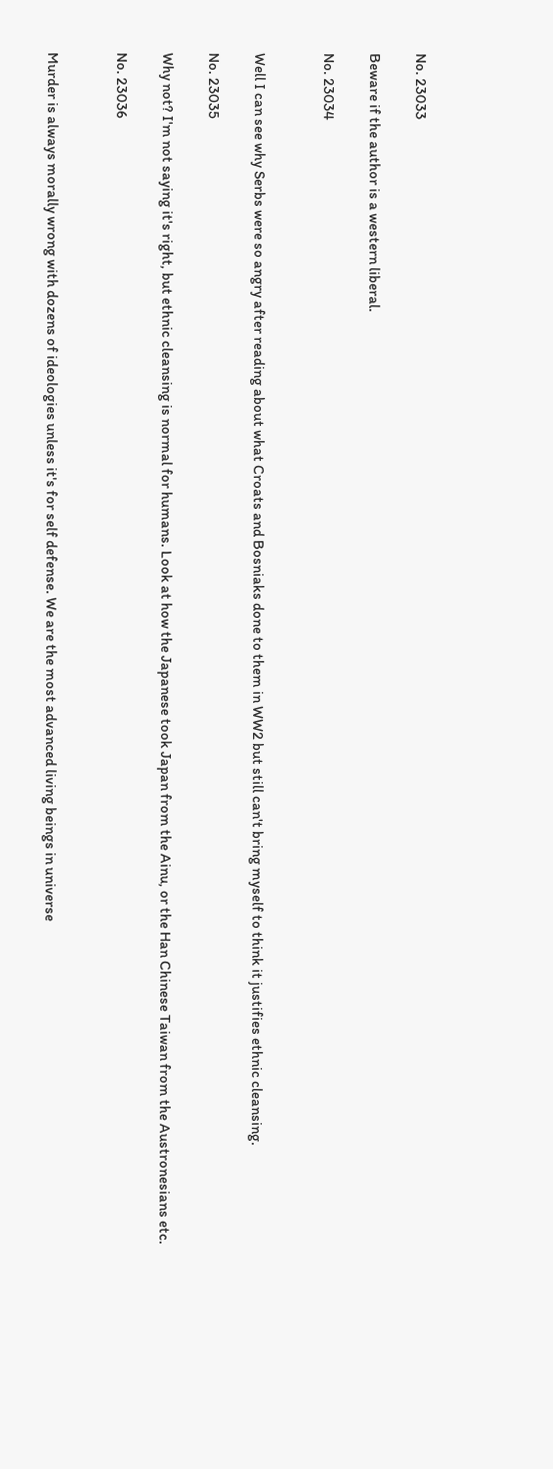No. 23033

Beware if the author is a western liberal.

No. 23034


Well I can see why Serbs were so angry after reading about what Croats and Bosniaks done to them in WW2 but still can't bring myself to think it justifies ethnic cleansing.

No. 23035

Why not? I'm not saying it's right, but ethnic cleansing is normal for humans. Look at how the Japanese took Japan from the Ainu, or the Han Chinese Taiwan from the Austronesians etc.

No. 23036


Murder is always morally wrong with dozens of ideologies unless it's for self defense. We are the most advanced living beings in universe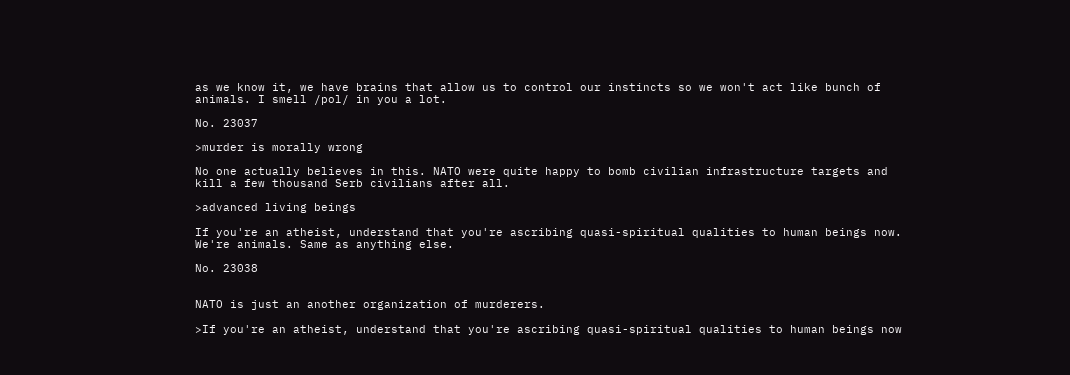as we know it, we have brains that allow us to control our instincts so we won't act like bunch of animals. I smell /pol/ in you a lot.

No. 23037

>murder is morally wrong

No one actually believes in this. NATO were quite happy to bomb civilian infrastructure targets and kill a few thousand Serb civilians after all.

>advanced living beings

If you're an atheist, understand that you're ascribing quasi-spiritual qualities to human beings now. We're animals. Same as anything else.

No. 23038


NATO is just an another organization of murderers.

>If you're an atheist, understand that you're ascribing quasi-spiritual qualities to human beings now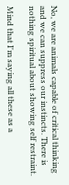No, we are animals capable of critical thinking and we can suppress our instincts. There is nothing spiritual about showing self restraint.

Mind that I'm saying all these as a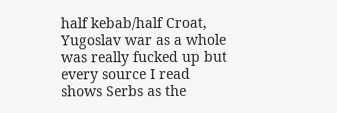half kebab/half Croat, Yugoslav war as a whole was really fucked up but every source I read shows Serbs as the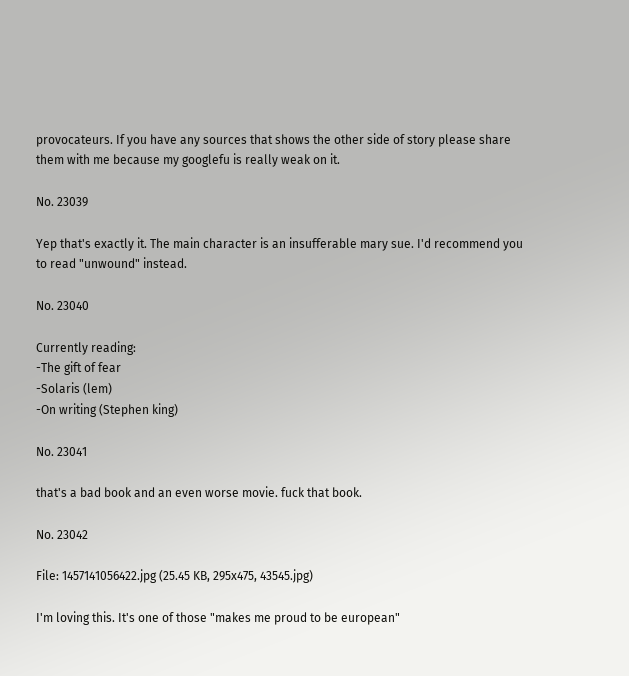provocateurs. If you have any sources that shows the other side of story please share them with me because my googlefu is really weak on it.

No. 23039

Yep that's exactly it. The main character is an insufferable mary sue. I'd recommend you to read "unwound" instead.

No. 23040

Currently reading:
-The gift of fear
-Solaris (lem)
-On writing (Stephen king)

No. 23041

that's a bad book and an even worse movie. fuck that book.

No. 23042

File: 1457141056422.jpg (25.45 KB, 295x475, 43545.jpg)

I'm loving this. It's one of those "makes me proud to be european"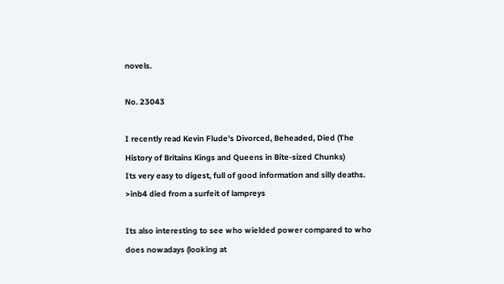novels.

No. 23043

I recently read Kevin Flude's Divorced, Beheaded, Died (The History of Britains Kings and Queens in Bite-sized Chunks)
Its very easy to digest, full of good information and silly deaths. >inb4 died from a surfeit of lampreys

Its also interesting to see who wielded power compared to who does nowadays (looking at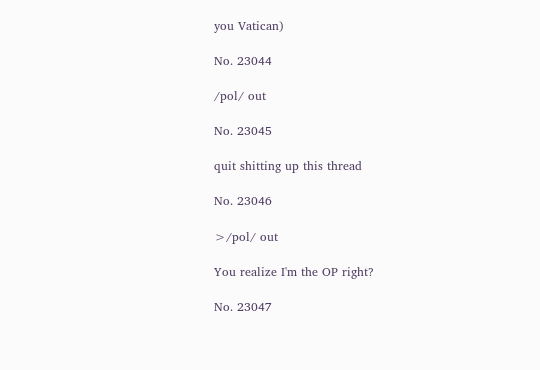you Vatican)

No. 23044

/pol/ out

No. 23045

quit shitting up this thread

No. 23046

>/pol/ out

You realize I'm the OP right?

No. 23047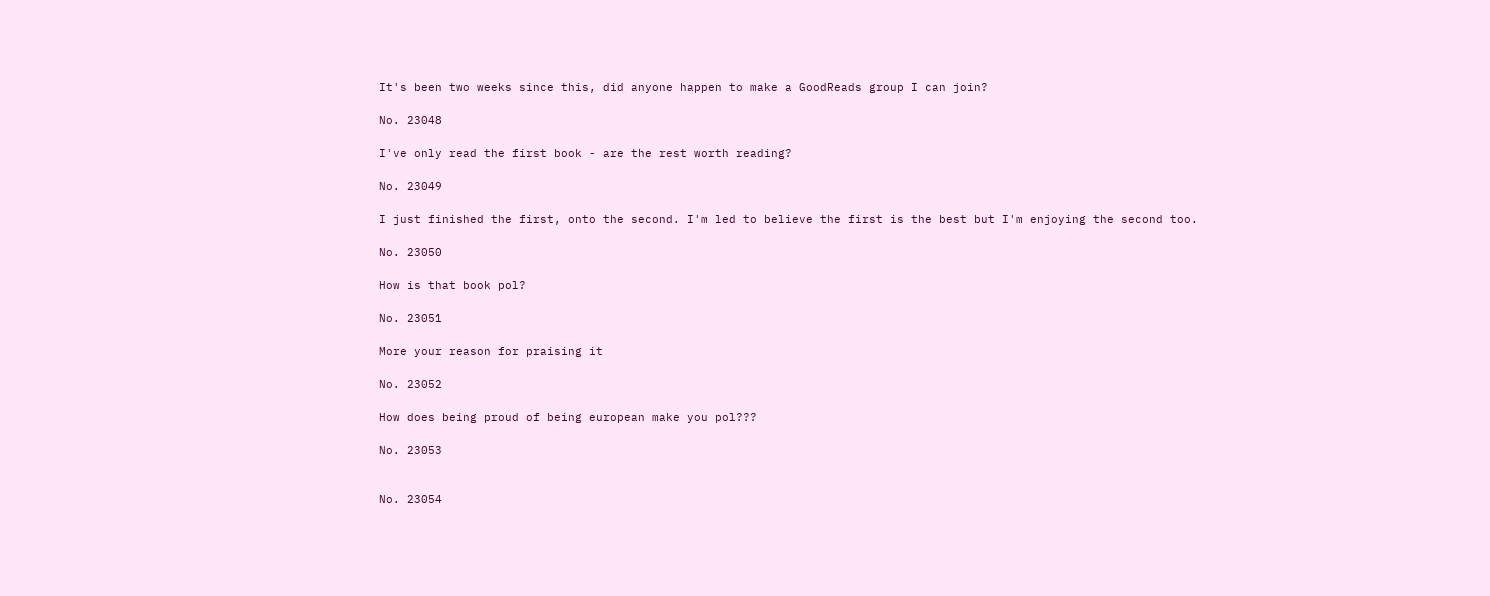It's been two weeks since this, did anyone happen to make a GoodReads group I can join?

No. 23048

I've only read the first book - are the rest worth reading?

No. 23049

I just finished the first, onto the second. I'm led to believe the first is the best but I'm enjoying the second too.

No. 23050

How is that book pol?

No. 23051

More your reason for praising it

No. 23052

How does being proud of being european make you pol???

No. 23053


No. 23054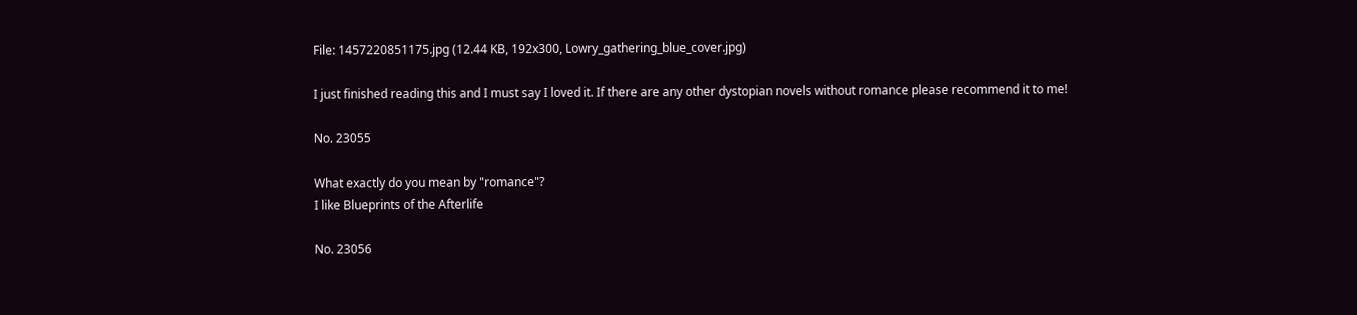File: 1457220851175.jpg (12.44 KB, 192x300, Lowry_gathering_blue_cover.jpg)

I just finished reading this and I must say I loved it. If there are any other dystopian novels without romance please recommend it to me!

No. 23055

What exactly do you mean by "romance"?
I like Blueprints of the Afterlife

No. 23056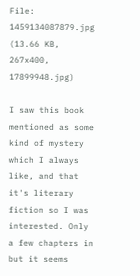File: 1459134087879.jpg (13.66 KB, 267x400, 17899948.jpg)

I saw this book mentioned as some kind of mystery which I always like, and that it's literary fiction so I was interested. Only a few chapters in but it seems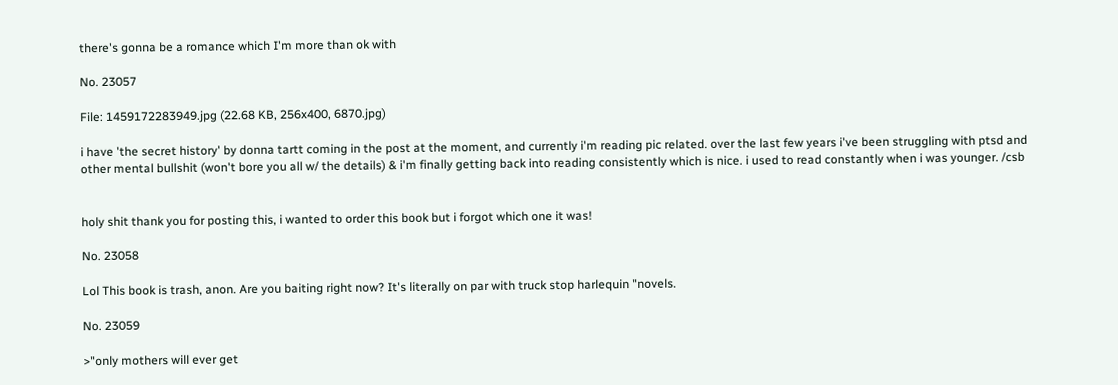there's gonna be a romance which I'm more than ok with

No. 23057

File: 1459172283949.jpg (22.68 KB, 256x400, 6870.jpg)

i have 'the secret history' by donna tartt coming in the post at the moment, and currently i'm reading pic related. over the last few years i've been struggling with ptsd and other mental bullshit (won't bore you all w/ the details) & i'm finally getting back into reading consistently which is nice. i used to read constantly when i was younger. /csb


holy shit thank you for posting this, i wanted to order this book but i forgot which one it was!

No. 23058

Lol This book is trash, anon. Are you baiting right now? It's literally on par with truck stop harlequin "novels.

No. 23059

>"only mothers will ever get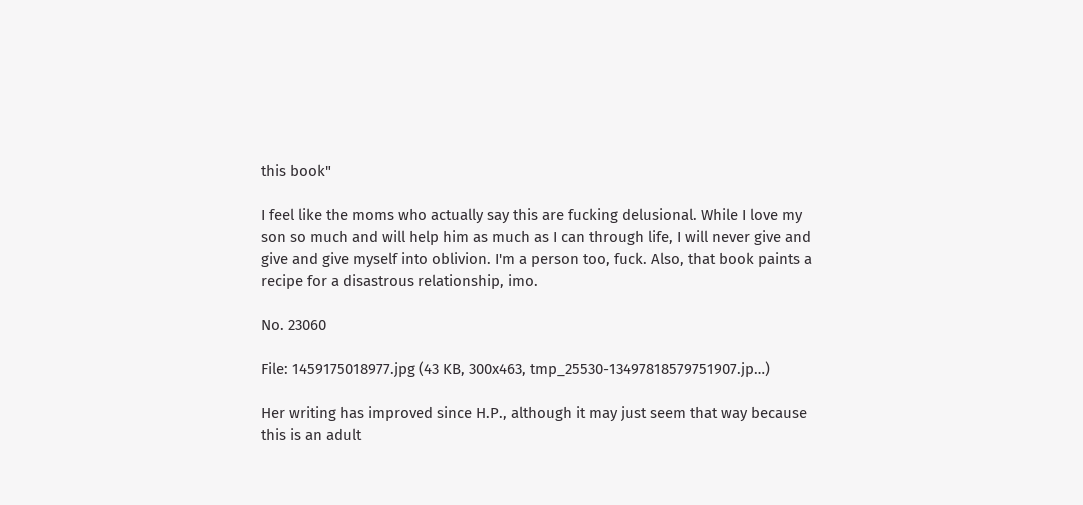this book"

I feel like the moms who actually say this are fucking delusional. While I love my son so much and will help him as much as I can through life, I will never give and give and give myself into oblivion. I'm a person too, fuck. Also, that book paints a recipe for a disastrous relationship, imo.

No. 23060

File: 1459175018977.jpg (43 KB, 300x463, tmp_25530-13497818579751907.jp…)

Her writing has improved since H.P., although it may just seem that way because this is an adult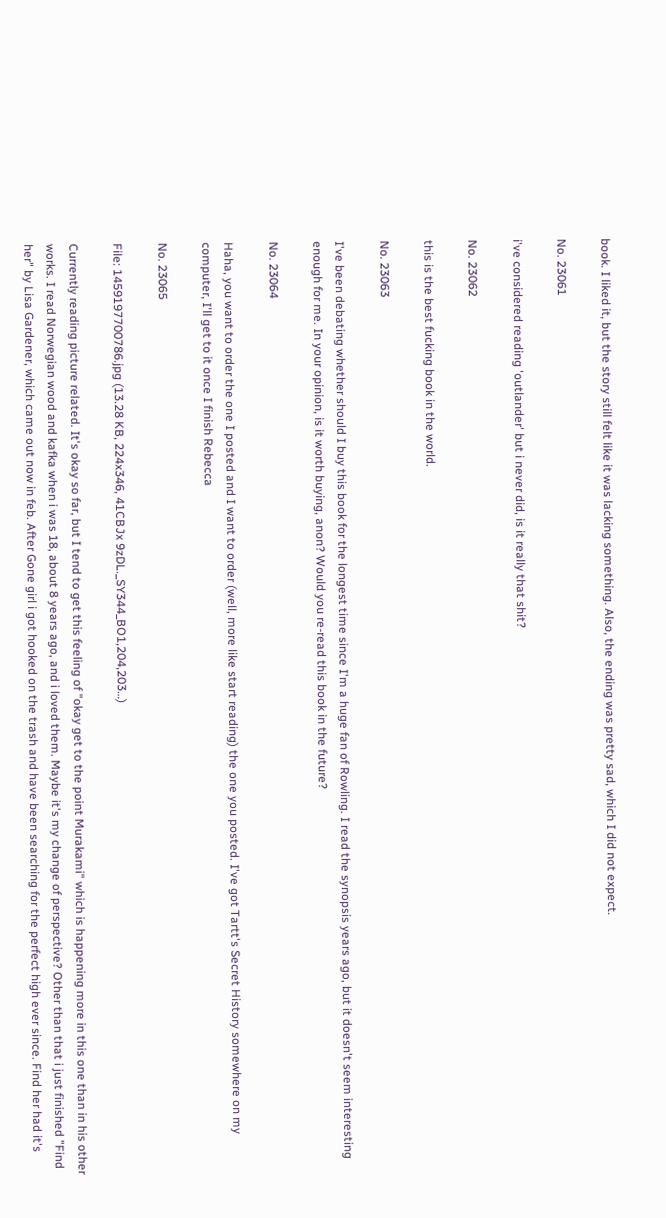book. I liked it, but the story still felt like it was lacking something. Also, the ending was pretty sad, which I did not expect.

No. 23061

i've considered reading 'outlander' but i never did, is it really that shit?

No. 23062

this is the best fucking book in the world.

No. 23063

I've been debating whether should I buy this book for the longest time since I'm a huge fan of Rowling. I read the synopsis years ago, but it doesn't seem interesting enough for me. In your opinion, is it worth buying, anon? Would you re-read this book in the future?

No. 23064

Haha, you want to order the one I posted and I want to order (well, more like start reading) the one you posted. I've got Tartt's Secret History somewhere on my computer, I'll get to it once I finish Rebecca

No. 23065

File: 1459197700786.jpg (13.28 KB, 224x346, 41CBJx 9zDL._SY344_BO1,204,203…)

Currently reading picture related. It's okay so far, but I tend to get this feeling of "okay get to the point Murakami" which is happening more in this one than in his other works. I read Norwegian wood and kafka when i was 18, about 8 years ago, and i loved them. Maybe it's my change of perspective? Other than that i just finished "Find her" by Lisa Gardener, which came out now in feb. After Gone girl i got hooked on the trash and have been searching for the perfect high ever since. Find her had it's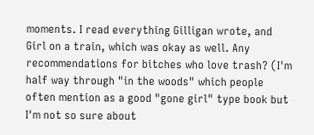moments. I read everything Gilligan wrote, and Girl on a train, which was okay as well. Any recommendations for bitches who love trash? (I'm half way through "in the woods" which people often mention as a good "gone girl" type book but I'm not so sure about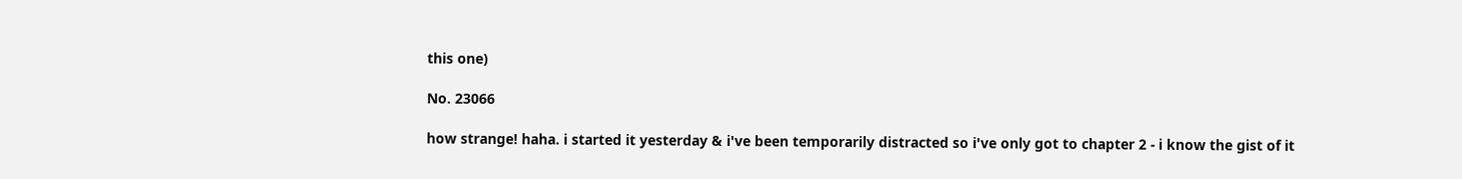this one)

No. 23066

how strange! haha. i started it yesterday & i've been temporarily distracted so i've only got to chapter 2 - i know the gist of it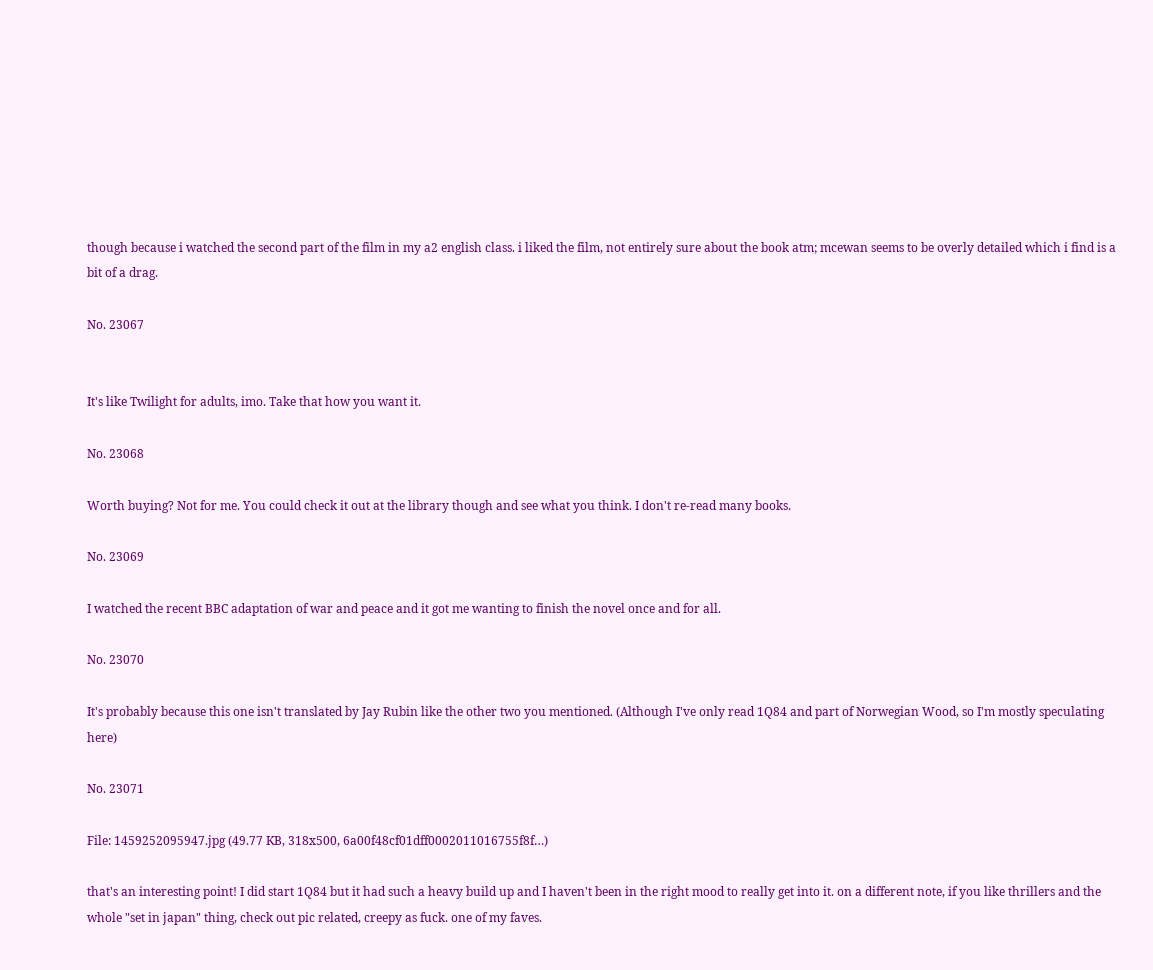though because i watched the second part of the film in my a2 english class. i liked the film, not entirely sure about the book atm; mcewan seems to be overly detailed which i find is a bit of a drag.

No. 23067


It's like Twilight for adults, imo. Take that how you want it.

No. 23068

Worth buying? Not for me. You could check it out at the library though and see what you think. I don't re-read many books.

No. 23069

I watched the recent BBC adaptation of war and peace and it got me wanting to finish the novel once and for all.

No. 23070

It's probably because this one isn't translated by Jay Rubin like the other two you mentioned. (Although I've only read 1Q84 and part of Norwegian Wood, so I'm mostly speculating here)

No. 23071

File: 1459252095947.jpg (49.77 KB, 318x500, 6a00f48cf01dff0002011016755f8f…)

that's an interesting point! I did start 1Q84 but it had such a heavy build up and I haven't been in the right mood to really get into it. on a different note, if you like thrillers and the whole "set in japan" thing, check out pic related, creepy as fuck. one of my faves.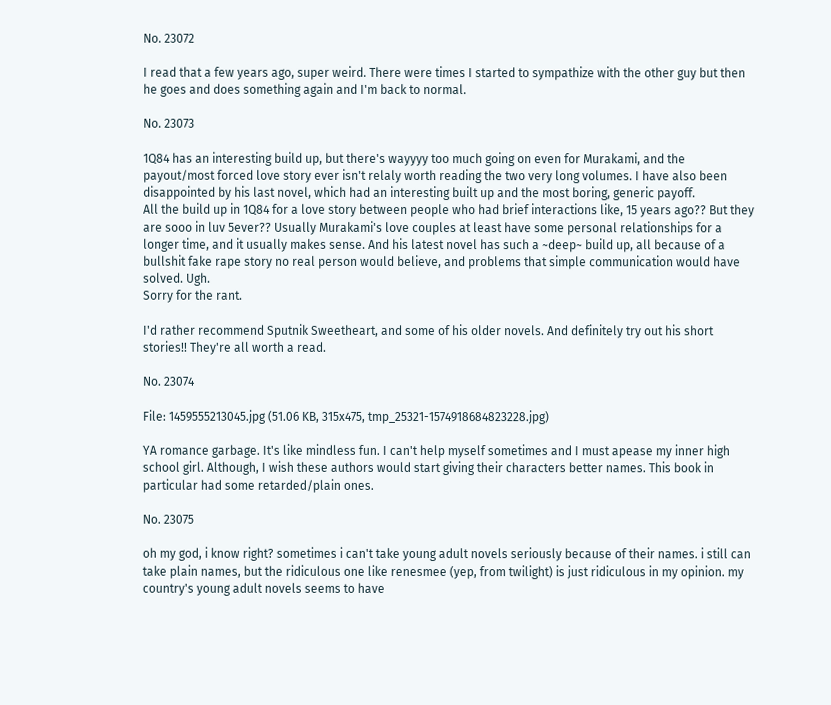No. 23072

I read that a few years ago, super weird. There were times I started to sympathize with the other guy but then he goes and does something again and I'm back to normal.

No. 23073

1Q84 has an interesting build up, but there's wayyyy too much going on even for Murakami, and the payout/most forced love story ever isn't relaly worth reading the two very long volumes. I have also been disappointed by his last novel, which had an interesting built up and the most boring, generic payoff.
All the build up in 1Q84 for a love story between people who had brief interactions like, 15 years ago?? But they are sooo in luv 5ever?? Usually Murakami's love couples at least have some personal relationships for a longer time, and it usually makes sense. And his latest novel has such a ~deep~ build up, all because of a bullshit fake rape story no real person would believe, and problems that simple communication would have solved. Ugh.
Sorry for the rant.

I'd rather recommend Sputnik Sweetheart, and some of his older novels. And definitely try out his short stories!! They're all worth a read.

No. 23074

File: 1459555213045.jpg (51.06 KB, 315x475, tmp_25321-1574918684823228.jpg)

YA romance garbage. It's like mindless fun. I can't help myself sometimes and I must apease my inner high school girl. Although, I wish these authors would start giving their characters better names. This book in particular had some retarded/plain ones.

No. 23075

oh my god, i know right? sometimes i can't take young adult novels seriously because of their names. i still can take plain names, but the ridiculous one like renesmee (yep, from twilight) is just ridiculous in my opinion. my country's young adult novels seems to have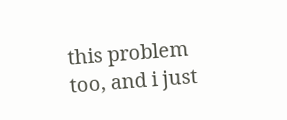this problem too, and i just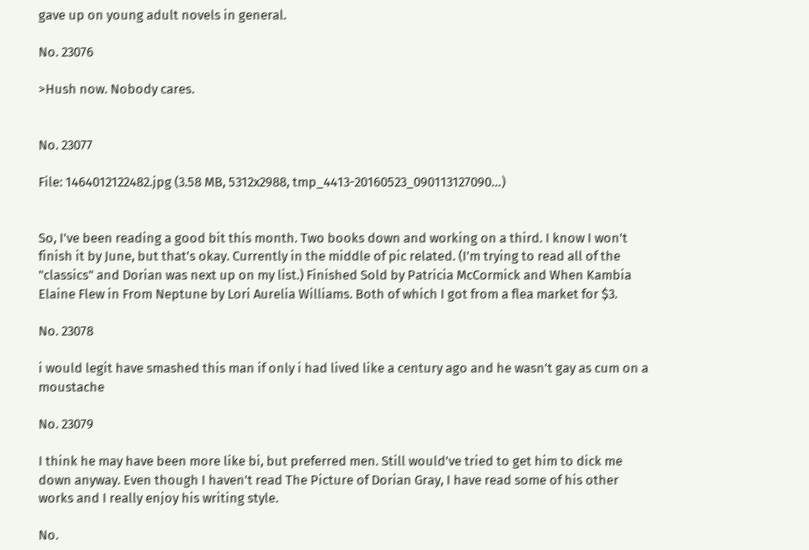gave up on young adult novels in general.

No. 23076

>Hush now. Nobody cares.


No. 23077

File: 1464012122482.jpg (3.58 MB, 5312x2988, tmp_4413-20160523_090113127090…)


So, I've been reading a good bit this month. Two books down and working on a third. I know I won't finish it by June, but that's okay. Currently in the middle of pic related. (I'm trying to read all of the "classics" and Dorian was next up on my list.) Finished Sold by Patricia McCormick and When Kambia Elaine Flew in From Neptune by Lori Aurelia Williams. Both of which I got from a flea market for $3.

No. 23078

i would legit have smashed this man if only i had lived like a century ago and he wasn't gay as cum on a moustache

No. 23079

I think he may have been more like bi, but preferred men. Still would've tried to get him to dick me down anyway. Even though I haven't read The Picture of Dorian Gray, I have read some of his other works and I really enjoy his writing style.

No.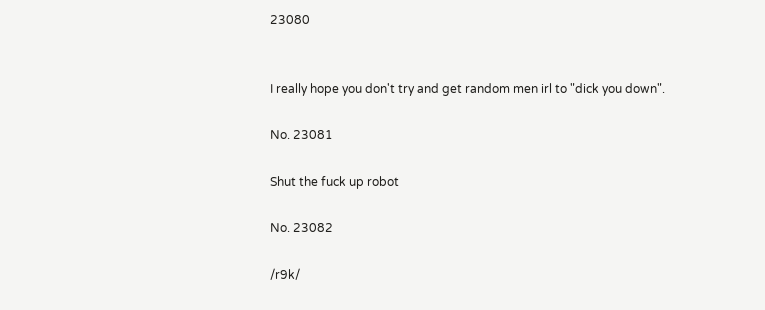23080


I really hope you don't try and get random men irl to "dick you down".

No. 23081

Shut the fuck up robot

No. 23082

/r9k/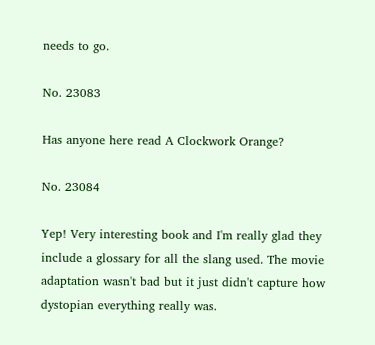needs to go.

No. 23083

Has anyone here read A Clockwork Orange?

No. 23084

Yep! Very interesting book and I'm really glad they include a glossary for all the slang used. The movie adaptation wasn't bad but it just didn't capture how dystopian everything really was.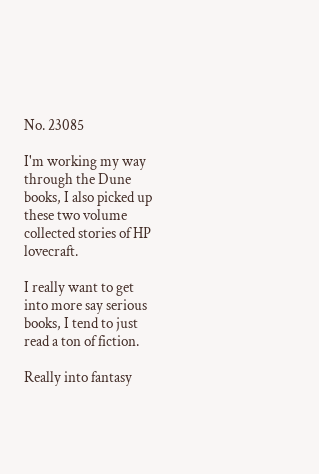No. 23085

I'm working my way through the Dune books, I also picked up these two volume collected stories of HP lovecraft.

I really want to get into more say serious books, I tend to just read a ton of fiction.

Really into fantasy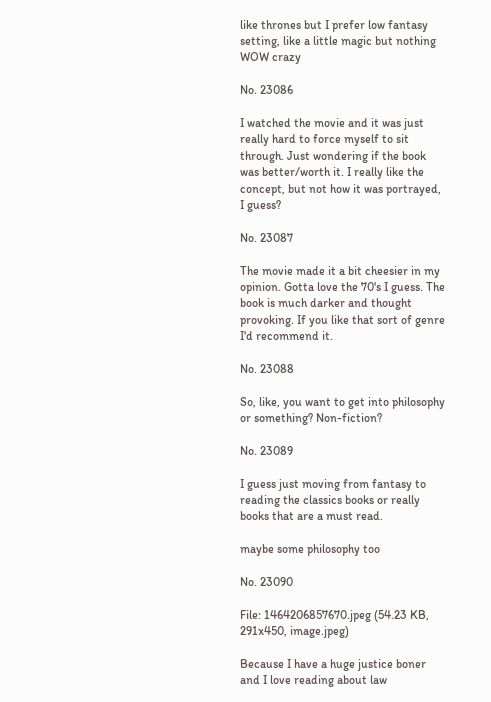like thrones but I prefer low fantasy setting, like a little magic but nothing WOW crazy

No. 23086

I watched the movie and it was just really hard to force myself to sit through. Just wondering if the book was better/worth it. I really like the concept, but not how it was portrayed, I guess?

No. 23087

The movie made it a bit cheesier in my opinion. Gotta love the 70's I guess. The book is much darker and thought provoking. If you like that sort of genre I'd recommend it.

No. 23088

So, like, you want to get into philosophy or something? Non-fiction?

No. 23089

I guess just moving from fantasy to reading the classics books or really books that are a must read.

maybe some philosophy too

No. 23090

File: 1464206857670.jpeg (54.23 KB, 291x450, image.jpeg)

Because I have a huge justice boner and I love reading about law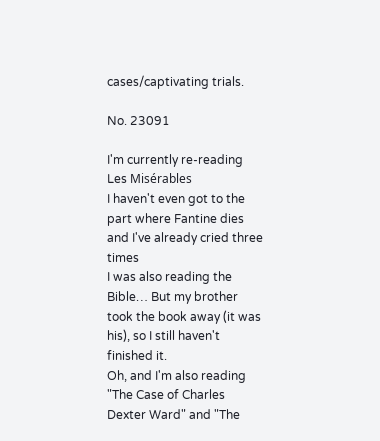cases/captivating trials.

No. 23091

I'm currently re-reading Les Misérables
I haven't even got to the part where Fantine dies and I've already cried three times
I was also reading the Bible… But my brother took the book away (it was his), so I still haven't finished it.
Oh, and I'm also reading "The Case of Charles Dexter Ward" and "The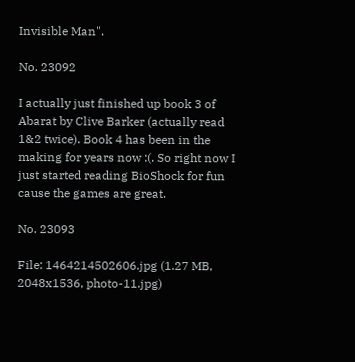Invisible Man".

No. 23092

I actually just finished up book 3 of Abarat by Clive Barker (actually read 1&2 twice). Book 4 has been in the making for years now :(. So right now I just started reading BioShock for fun cause the games are great.

No. 23093

File: 1464214502606.jpg (1.27 MB, 2048x1536, photo-11.jpg)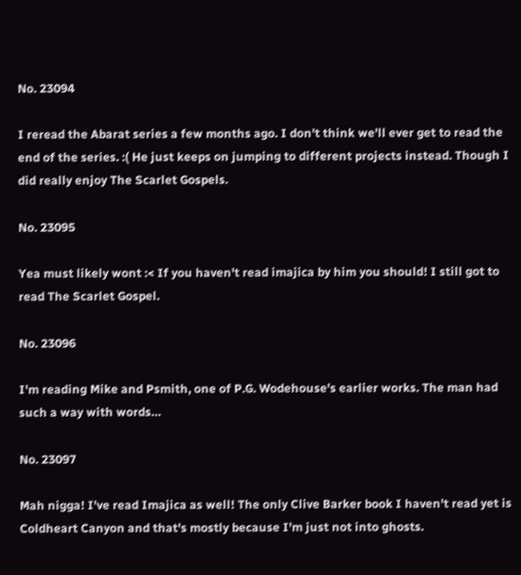No. 23094

I reread the Abarat series a few months ago. I don't think we'll ever get to read the end of the series. :( He just keeps on jumping to different projects instead. Though I did really enjoy The Scarlet Gospels.

No. 23095

Yea must likely wont :< If you haven't read imajica by him you should! I still got to read The Scarlet Gospel.

No. 23096

I'm reading Mike and Psmith, one of P.G. Wodehouse's earlier works. The man had such a way with words…

No. 23097

Mah nigga! I've read Imajica as well! The only Clive Barker book I haven't read yet is Coldheart Canyon and that's mostly because I'm just not into ghosts.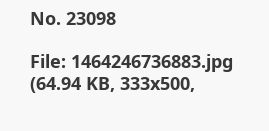No. 23098

File: 1464246736883.jpg (64.94 KB, 333x500,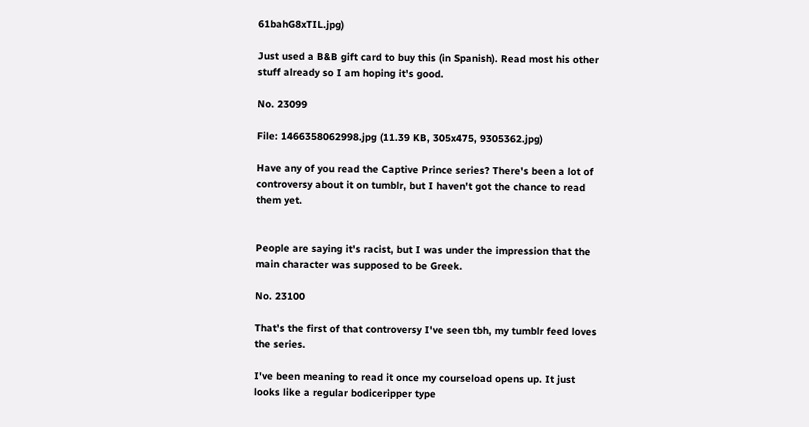61bahG8xTIL.jpg)

Just used a B&B gift card to buy this (in Spanish). Read most his other stuff already so I am hoping it's good.

No. 23099

File: 1466358062998.jpg (11.39 KB, 305x475, 9305362.jpg)

Have any of you read the Captive Prince series? There's been a lot of controversy about it on tumblr, but I haven't got the chance to read them yet.


People are saying it's racist, but I was under the impression that the main character was supposed to be Greek.

No. 23100

That's the first of that controversy I've seen tbh, my tumblr feed loves the series.

I've been meaning to read it once my courseload opens up. It just looks like a regular bodiceripper type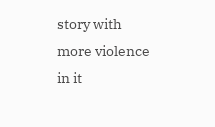story with more violence in it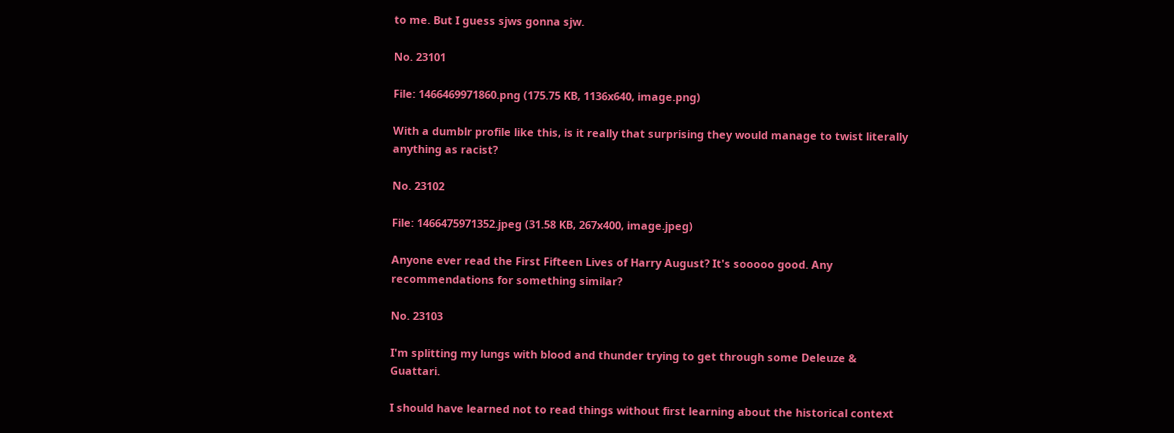to me. But I guess sjws gonna sjw.

No. 23101

File: 1466469971860.png (175.75 KB, 1136x640, image.png)

With a dumblr profile like this, is it really that surprising they would manage to twist literally anything as racist?

No. 23102

File: 1466475971352.jpeg (31.58 KB, 267x400, image.jpeg)

Anyone ever read the First Fifteen Lives of Harry August? It's sooooo good. Any recommendations for something similar?

No. 23103

I'm splitting my lungs with blood and thunder trying to get through some Deleuze & Guattari.

I should have learned not to read things without first learning about the historical context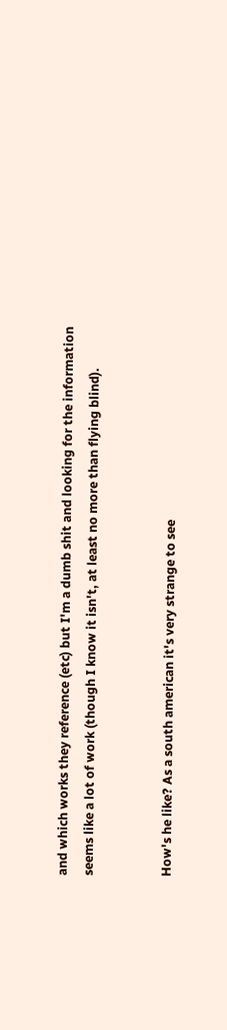and which works they reference (etc) but I'm a dumb shit and looking for the information seems like a lot of work (though I know it isn't, at least no more than flying blind).


How's he like? As a south american it's very strange to see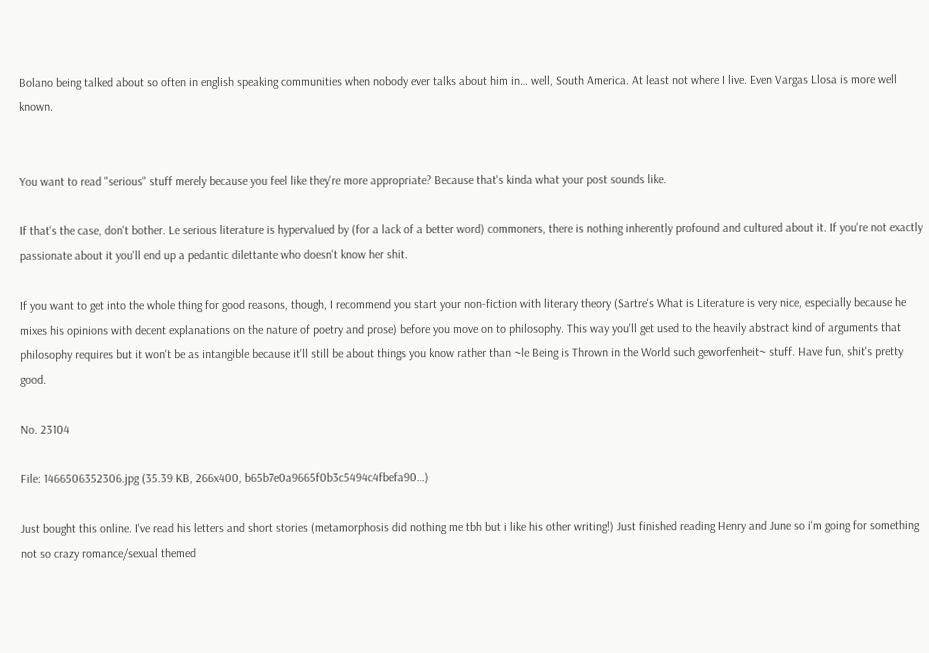Bolano being talked about so often in english speaking communities when nobody ever talks about him in… well, South America. At least not where I live. Even Vargas Llosa is more well known.


You want to read "serious" stuff merely because you feel like they're more appropriate? Because that's kinda what your post sounds like.

If that's the case, don't bother. Le serious literature is hypervalued by (for a lack of a better word) commoners, there is nothing inherently profound and cultured about it. If you're not exactly passionate about it you'll end up a pedantic dilettante who doesn't know her shit.

If you want to get into the whole thing for good reasons, though, I recommend you start your non-fiction with literary theory (Sartre's What is Literature is very nice, especially because he mixes his opinions with decent explanations on the nature of poetry and prose) before you move on to philosophy. This way you'll get used to the heavily abstract kind of arguments that philosophy requires but it won't be as intangible because it'll still be about things you know rather than ~le Being is Thrown in the World such geworfenheit~ stuff. Have fun, shit's pretty good.

No. 23104

File: 1466506352306.jpg (35.39 KB, 266x400, b65b7e0a9665f0b3c5494c4fbefa90…)

Just bought this online. I've read his letters and short stories (metamorphosis did nothing me tbh but i like his other writing!) Just finished reading Henry and June so i'm going for something not so crazy romance/sexual themed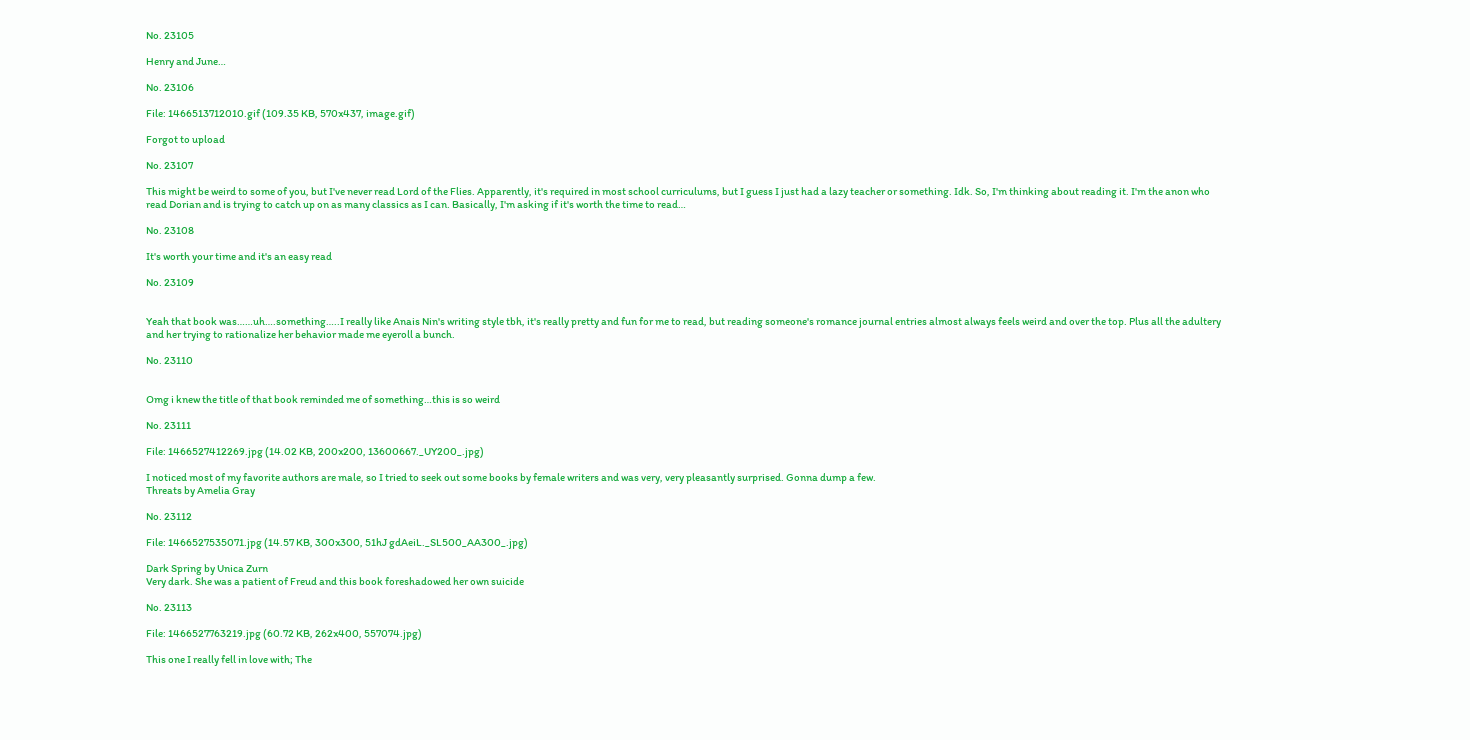No. 23105

Henry and June…

No. 23106

File: 1466513712010.gif (109.35 KB, 570x437, image.gif)

Forgot to upload

No. 23107

This might be weird to some of you, but I've never read Lord of the Flies. Apparently, it's required in most school curriculums, but I guess I just had a lazy teacher or something. Idk. So, I'm thinking about reading it. I'm the anon who read Dorian and is trying to catch up on as many classics as I can. Basically, I'm asking if it's worth the time to read…

No. 23108

It's worth your time and it's an easy read

No. 23109


Yeah that book was……uh….something…..I really like Anais Nin's writing style tbh, it's really pretty and fun for me to read, but reading someone's romance journal entries almost always feels weird and over the top. Plus all the adultery and her trying to rationalize her behavior made me eyeroll a bunch.

No. 23110


Omg i knew the title of that book reminded me of something…this is so weird

No. 23111

File: 1466527412269.jpg (14.02 KB, 200x200, 13600667._UY200_.jpg)

I noticed most of my favorite authors are male, so I tried to seek out some books by female writers and was very, very pleasantly surprised. Gonna dump a few.
Threats by Amelia Gray

No. 23112

File: 1466527535071.jpg (14.57 KB, 300x300, 51hJ gdAeiL._SL500_AA300_.jpg)

Dark Spring by Unica Zurn
Very dark. She was a patient of Freud and this book foreshadowed her own suicide

No. 23113

File: 1466527763219.jpg (60.72 KB, 262x400, 557074.jpg)

This one I really fell in love with; The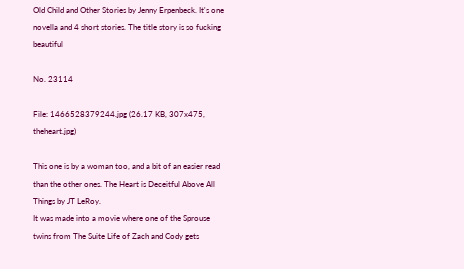Old Child and Other Stories by Jenny Erpenbeck. It's one novella and 4 short stories. The title story is so fucking beautiful

No. 23114

File: 1466528379244.jpg (26.17 KB, 307x475, theheart.jpg)

This one is by a woman too, and a bit of an easier read than the other ones. The Heart is Deceitful Above All Things by JT LeRoy.
It was made into a movie where one of the Sprouse twins from The Suite Life of Zach and Cody gets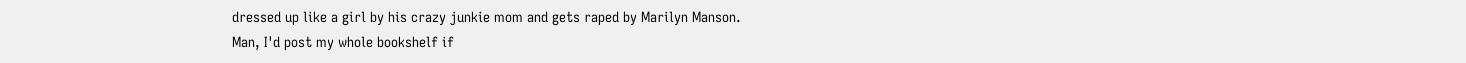dressed up like a girl by his crazy junkie mom and gets raped by Marilyn Manson.
Man, I'd post my whole bookshelf if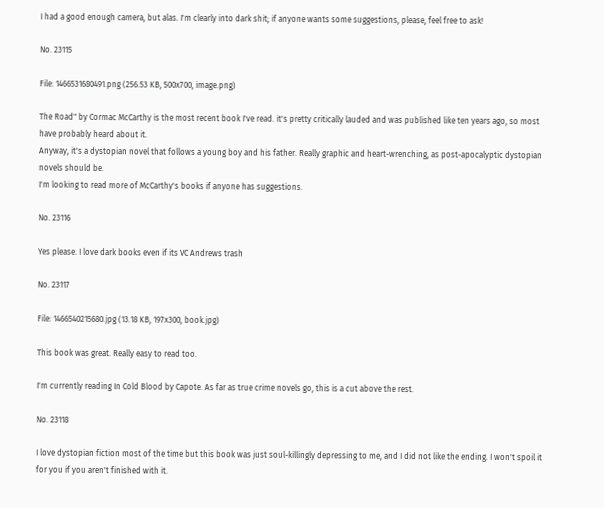I had a good enough camera, but alas. I'm clearly into dark shit; if anyone wants some suggestions, please, feel free to ask!

No. 23115

File: 1466531680491.png (256.53 KB, 500x700, image.png)

The Road" by Cormac McCarthy is the most recent book I've read. it's pretty critically lauded and was published like ten years ago, so most have probably heard about it.
Anyway, it's a dystopian novel that follows a young boy and his father. Really graphic and heart-wrenching, as post-apocalyptic dystopian novels should be.
I'm looking to read more of McCarthy's books if anyone has suggestions.

No. 23116

Yes please. I love dark books even if its VC Andrews trash

No. 23117

File: 1466540215680.jpg (13.18 KB, 197x300, book.jpg)

This book was great. Really easy to read too.

I'm currently reading In Cold Blood by Capote. As far as true crime novels go, this is a cut above the rest.

No. 23118

I love dystopian fiction most of the time but this book was just soul-killingly depressing to me, and I did not like the ending. I won't spoil it for you if you aren't finished with it.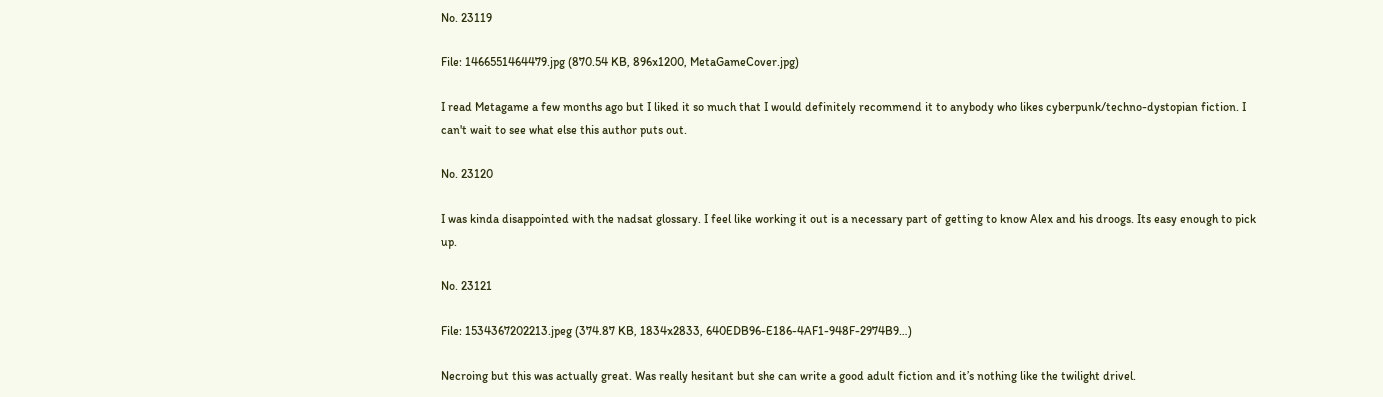No. 23119

File: 1466551464479.jpg (870.54 KB, 896x1200, MetaGameCover.jpg)

I read Metagame a few months ago but I liked it so much that I would definitely recommend it to anybody who likes cyberpunk/techno-dystopian fiction. I can't wait to see what else this author puts out.

No. 23120

I was kinda disappointed with the nadsat glossary. I feel like working it out is a necessary part of getting to know Alex and his droogs. Its easy enough to pick up.

No. 23121

File: 1534367202213.jpeg (374.87 KB, 1834x2833, 640EDB96-E186-4AF1-948F-2974B9…)

Necroing but this was actually great. Was really hesitant but she can write a good adult fiction and it’s nothing like the twilight drivel.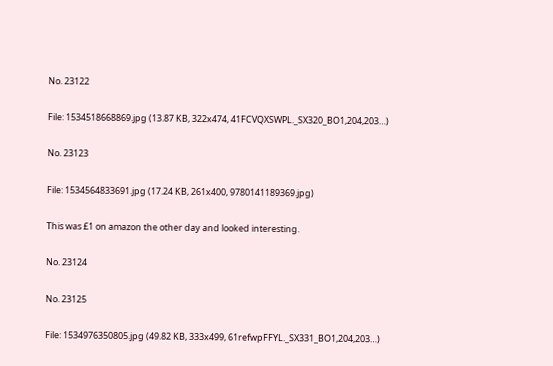No. 23122

File: 1534518668869.jpg (13.87 KB, 322x474, 41FCVQXSWPL._SX320_BO1,204,203…)

No. 23123

File: 1534564833691.jpg (17.24 KB, 261x400, 9780141189369.jpg)

This was £1 on amazon the other day and looked interesting.

No. 23124

No. 23125

File: 1534976350805.jpg (49.82 KB, 333x499, 61refwpFFYL._SX331_BO1,204,203…)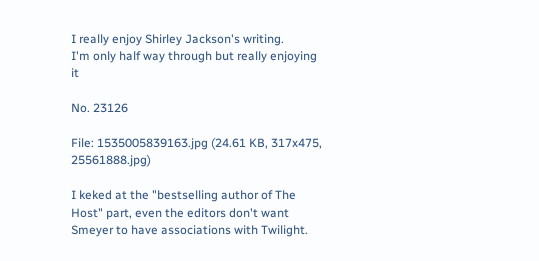I really enjoy Shirley Jackson's writing.
I'm only half way through but really enjoying it

No. 23126

File: 1535005839163.jpg (24.61 KB, 317x475, 25561888.jpg)

I keked at the "bestselling author of The Host" part, even the editors don't want Smeyer to have associations with Twilight.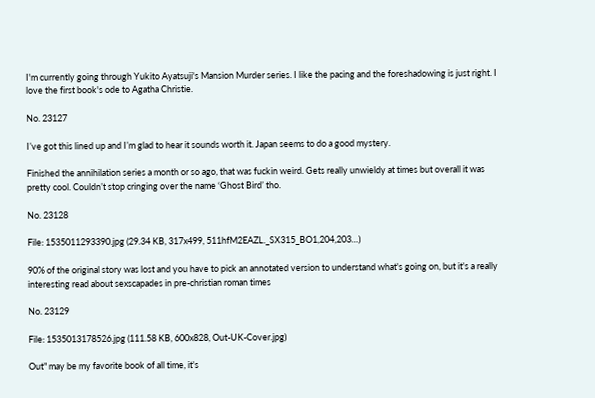I'm currently going through Yukito Ayatsuji's Mansion Murder series. I like the pacing and the foreshadowing is just right. I love the first book's ode to Agatha Christie.

No. 23127

I’ve got this lined up and I’m glad to hear it sounds worth it. Japan seems to do a good mystery.

Finished the annihilation series a month or so ago, that was fuckin weird. Gets really unwieldy at times but overall it was pretty cool. Couldn’t stop cringing over the name ‘Ghost Bird’ tho.

No. 23128

File: 1535011293390.jpg (29.34 KB, 317x499, 511hfM2EAZL._SX315_BO1,204,203…)

90% of the original story was lost and you have to pick an annotated version to understand what's going on, but it's a really interesting read about sexscapades in pre-christian roman times

No. 23129

File: 1535013178526.jpg (111.58 KB, 600x828, Out-UK-Cover.jpg)

Out" may be my favorite book of all time, it's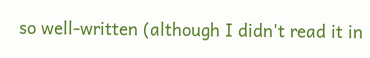so well-written (although I didn't read it in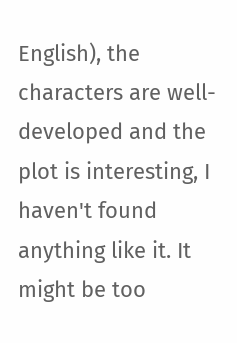English), the characters are well-developed and the plot is interesting, I haven't found anything like it. It might be too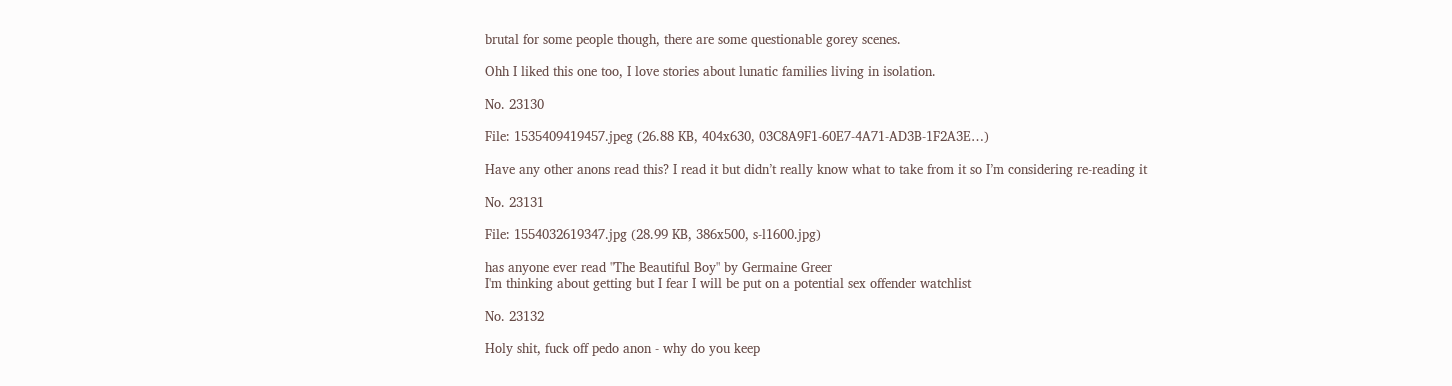brutal for some people though, there are some questionable gorey scenes.

Ohh I liked this one too, I love stories about lunatic families living in isolation.

No. 23130

File: 1535409419457.jpeg (26.88 KB, 404x630, 03C8A9F1-60E7-4A71-AD3B-1F2A3E…)

Have any other anons read this? I read it but didn’t really know what to take from it so I’m considering re-reading it

No. 23131

File: 1554032619347.jpg (28.99 KB, 386x500, s-l1600.jpg)

has anyone ever read "The Beautiful Boy" by Germaine Greer
I'm thinking about getting but I fear I will be put on a potential sex offender watchlist

No. 23132

Holy shit, fuck off pedo anon - why do you keep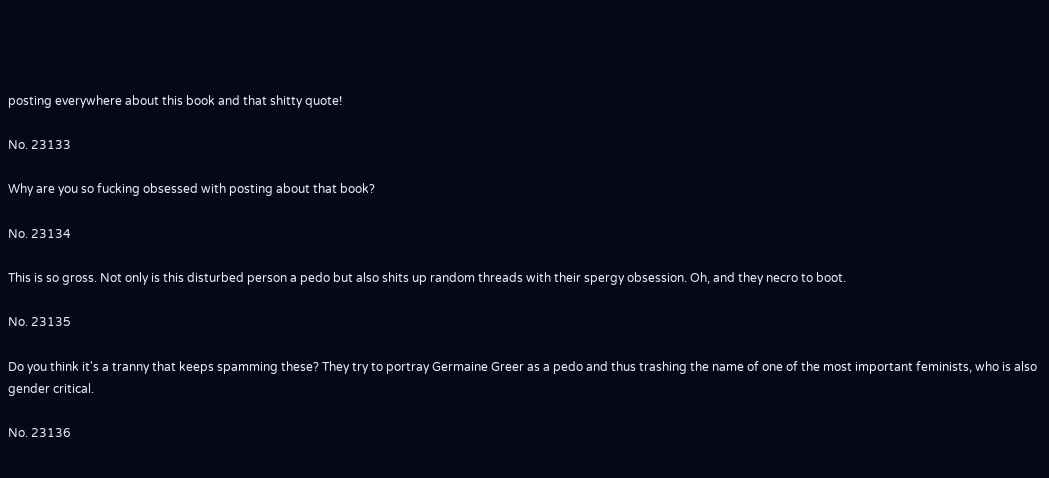posting everywhere about this book and that shitty quote!

No. 23133

Why are you so fucking obsessed with posting about that book?

No. 23134

This is so gross. Not only is this disturbed person a pedo but also shits up random threads with their spergy obsession. Oh, and they necro to boot.

No. 23135

Do you think it's a tranny that keeps spamming these? They try to portray Germaine Greer as a pedo and thus trashing the name of one of the most important feminists, who is also gender critical.

No. 23136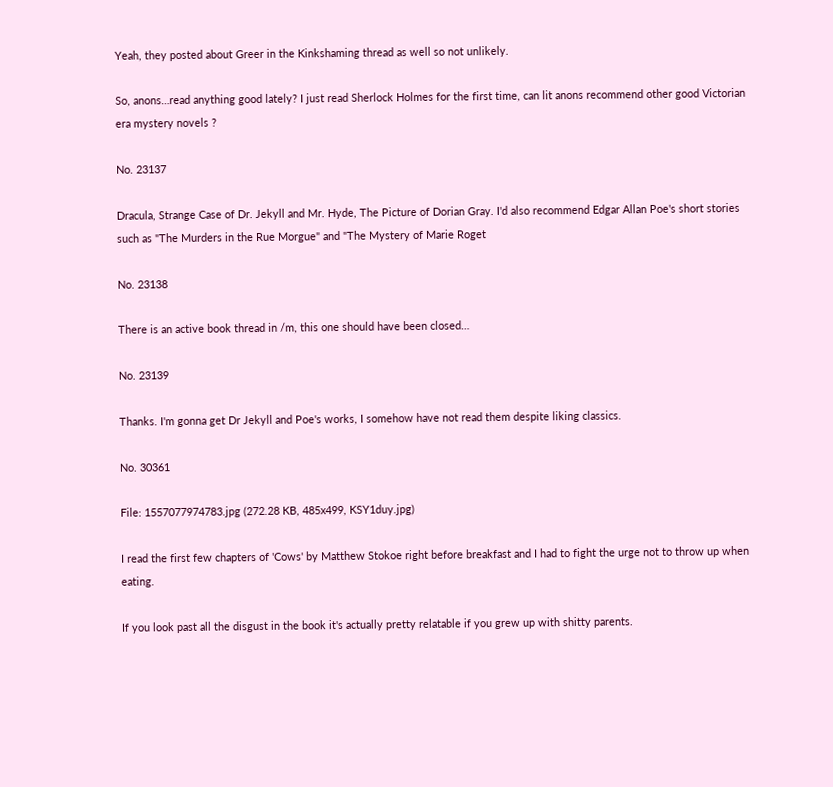Yeah, they posted about Greer in the Kinkshaming thread as well so not unlikely.

So, anons…read anything good lately? I just read Sherlock Holmes for the first time, can lit anons recommend other good Victorian era mystery novels ?

No. 23137

Dracula, Strange Case of Dr. Jekyll and Mr. Hyde, The Picture of Dorian Gray. I'd also recommend Edgar Allan Poe's short stories such as "The Murders in the Rue Morgue" and "The Mystery of Marie Roget

No. 23138

There is an active book thread in /m, this one should have been closed…

No. 23139

Thanks. I'm gonna get Dr Jekyll and Poe's works, I somehow have not read them despite liking classics.

No. 30361

File: 1557077974783.jpg (272.28 KB, 485x499, KSY1duy.jpg)

I read the first few chapters of 'Cows' by Matthew Stokoe right before breakfast and I had to fight the urge not to throw up when eating.

If you look past all the disgust in the book it's actually pretty relatable if you grew up with shitty parents.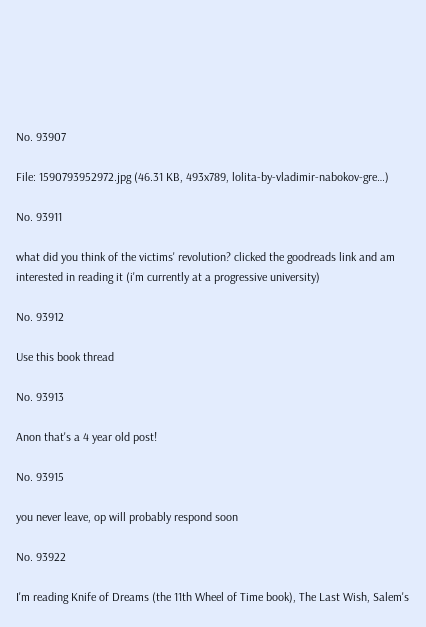No. 93907

File: 1590793952972.jpg (46.31 KB, 493x789, lolita-by-vladimir-nabokov-gre…)

No. 93911

what did you think of the victims' revolution? clicked the goodreads link and am interested in reading it (i'm currently at a progressive university)

No. 93912

Use this book thread

No. 93913

Anon that's a 4 year old post!

No. 93915

you never leave, op will probably respond soon

No. 93922

I'm reading Knife of Dreams (the 11th Wheel of Time book), The Last Wish, Salem's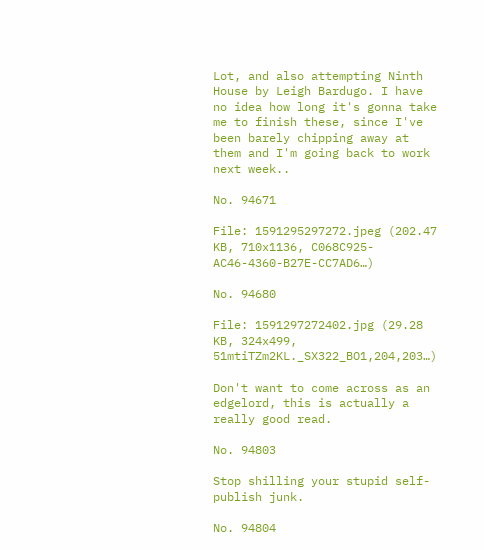Lot, and also attempting Ninth House by Leigh Bardugo. I have no idea how long it's gonna take me to finish these, since I've been barely chipping away at them and I'm going back to work next week..

No. 94671

File: 1591295297272.jpeg (202.47 KB, 710x1136, C068C925-AC46-4360-B27E-CC7AD6…)

No. 94680

File: 1591297272402.jpg (29.28 KB, 324x499, 51mtiTZm2KL._SX322_BO1,204,203…)

Don't want to come across as an edgelord, this is actually a really good read.

No. 94803

Stop shilling your stupid self-publish junk.

No. 94804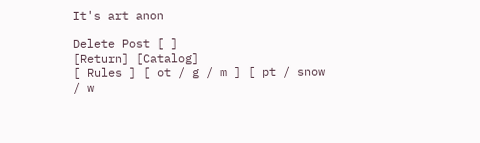It's art anon

Delete Post [ ]
[Return] [Catalog]
[ Rules ] [ ot / g / m ] [ pt / snow / w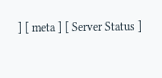] [ meta ] [ Server Status ]